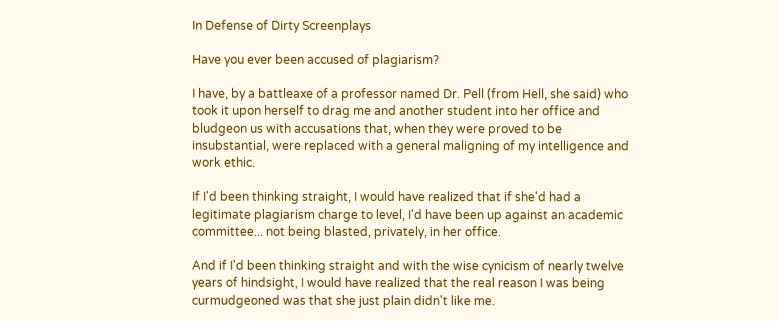In Defense of Dirty Screenplays

Have you ever been accused of plagiarism?

I have, by a battleaxe of a professor named Dr. Pell (from Hell, she said) who took it upon herself to drag me and another student into her office and bludgeon us with accusations that, when they were proved to be insubstantial, were replaced with a general maligning of my intelligence and work ethic.

If I'd been thinking straight, I would have realized that if she'd had a legitimate plagiarism charge to level, I'd have been up against an academic committee... not being blasted, privately, in her office.

And if I'd been thinking straight and with the wise cynicism of nearly twelve years of hindsight, I would have realized that the real reason I was being curmudgeoned was that she just plain didn't like me.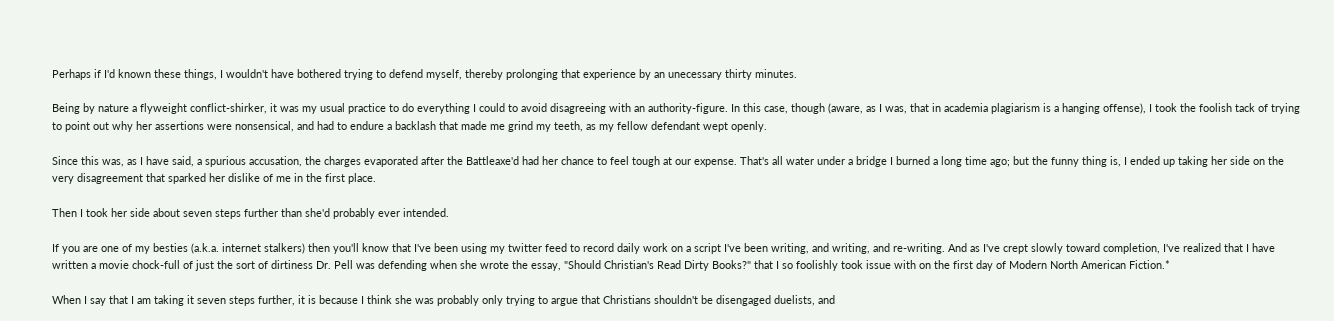Perhaps if I'd known these things, I wouldn't have bothered trying to defend myself, thereby prolonging that experience by an unecessary thirty minutes.

Being by nature a flyweight conflict-shirker, it was my usual practice to do everything I could to avoid disagreeing with an authority-figure. In this case, though (aware, as I was, that in academia plagiarism is a hanging offense), I took the foolish tack of trying to point out why her assertions were nonsensical, and had to endure a backlash that made me grind my teeth, as my fellow defendant wept openly.

Since this was, as I have said, a spurious accusation, the charges evaporated after the Battleaxe'd had her chance to feel tough at our expense. That's all water under a bridge I burned a long time ago; but the funny thing is, I ended up taking her side on the very disagreement that sparked her dislike of me in the first place.

Then I took her side about seven steps further than she'd probably ever intended.

If you are one of my besties (a.k.a. internet stalkers) then you'll know that I've been using my twitter feed to record daily work on a script I've been writing, and writing, and re-writing. And as I've crept slowly toward completion, I've realized that I have written a movie chock-full of just the sort of dirtiness Dr. Pell was defending when she wrote the essay, "Should Christian's Read Dirty Books?" that I so foolishly took issue with on the first day of Modern North American Fiction.*

When I say that I am taking it seven steps further, it is because I think she was probably only trying to argue that Christians shouldn't be disengaged duelists, and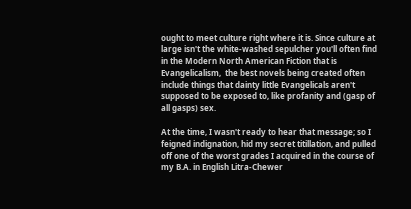ought to meet culture right where it is. Since culture at large isn't the white-washed sepulcher you'll often find in the Modern North American Fiction that is Evangelicalism,  the best novels being created often include things that dainty little Evangelicals aren't supposed to be exposed to, like profanity and (gasp of all gasps) sex.

At the time, I wasn't ready to hear that message; so I feigned indignation, hid my secret titillation, and pulled off one of the worst grades I acquired in the course of my B.A. in English Litra-Chewer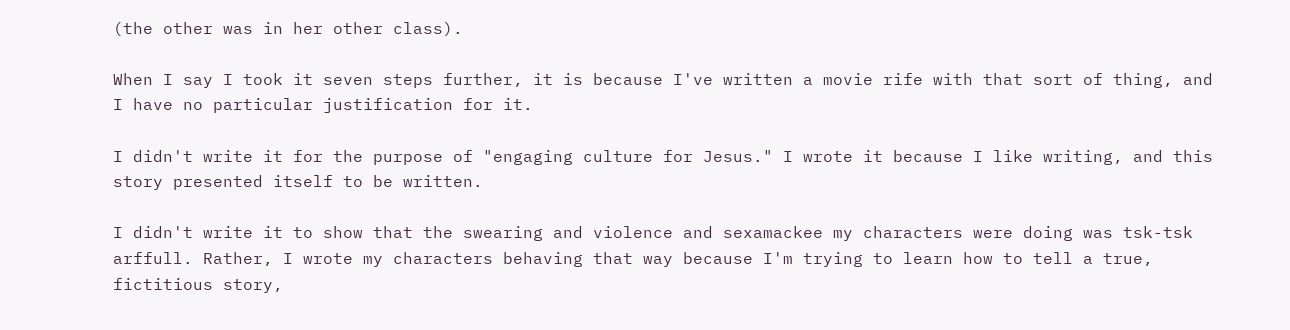(the other was in her other class).

When I say I took it seven steps further, it is because I've written a movie rife with that sort of thing, and I have no particular justification for it.

I didn't write it for the purpose of "engaging culture for Jesus." I wrote it because I like writing, and this story presented itself to be written.

I didn't write it to show that the swearing and violence and sexamackee my characters were doing was tsk-tsk arffull. Rather, I wrote my characters behaving that way because I'm trying to learn how to tell a true, fictitious story,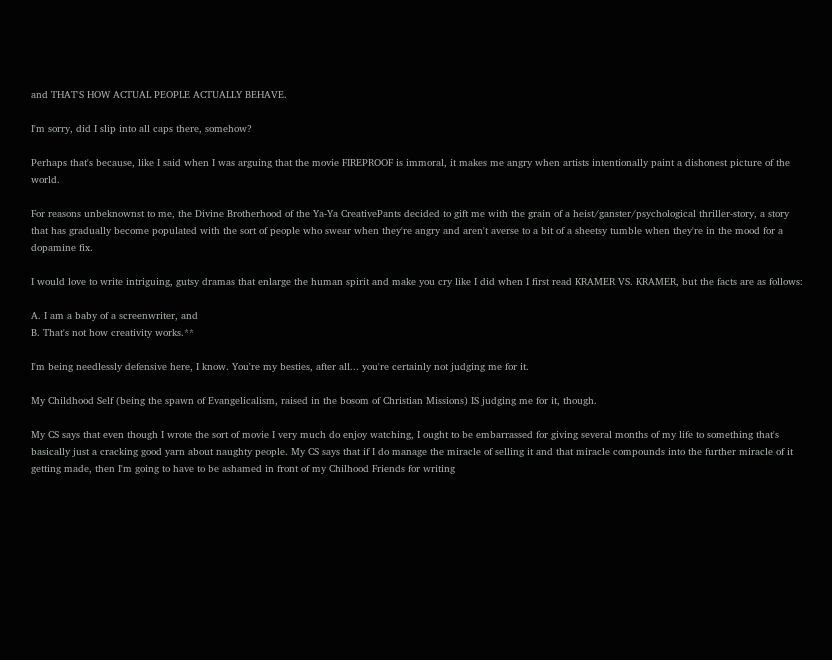and THAT'S HOW ACTUAL PEOPLE ACTUALLY BEHAVE.

I'm sorry, did I slip into all caps there, somehow?

Perhaps that's because, like I said when I was arguing that the movie FIREPROOF is immoral, it makes me angry when artists intentionally paint a dishonest picture of the world.

For reasons unbeknownst to me, the Divine Brotherhood of the Ya-Ya CreativePants decided to gift me with the grain of a heist/ganster/psychological thriller-story, a story that has gradually become populated with the sort of people who swear when they're angry and aren't averse to a bit of a sheetsy tumble when they're in the mood for a dopamine fix.

I would love to write intriguing, gutsy dramas that enlarge the human spirit and make you cry like I did when I first read KRAMER VS. KRAMER, but the facts are as follows:

A. I am a baby of a screenwriter, and
B. That's not how creativity works.**

I'm being needlessly defensive here, I know. You're my besties, after all... you're certainly not judging me for it.

My Childhood Self (being the spawn of Evangelicalism, raised in the bosom of Christian Missions) IS judging me for it, though.

My CS says that even though I wrote the sort of movie I very much do enjoy watching, I ought to be embarrassed for giving several months of my life to something that's basically just a cracking good yarn about naughty people. My CS says that if I do manage the miracle of selling it and that miracle compounds into the further miracle of it getting made, then I'm going to have to be ashamed in front of my Chilhood Friends for writing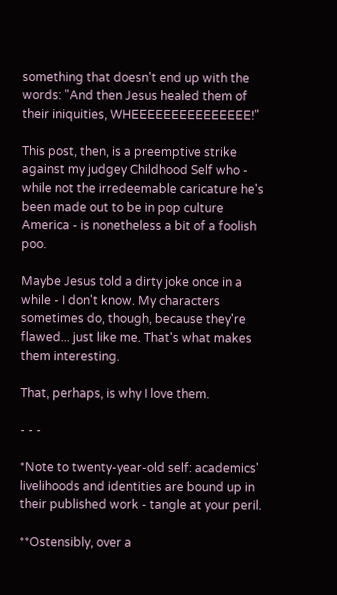something that doesn't end up with the words: "And then Jesus healed them of their iniquities, WHEEEEEEEEEEEEEEE!"

This post, then, is a preemptive strike against my judgey Childhood Self who - while not the irredeemable caricature he's been made out to be in pop culture America - is nonetheless a bit of a foolish poo.

Maybe Jesus told a dirty joke once in a while - I don't know. My characters sometimes do, though, because they're flawed... just like me. That's what makes them interesting.

That, perhaps, is why I love them.

- - -

*Note to twenty-year-old self: academics' livelihoods and identities are bound up in their published work - tangle at your peril.

**Ostensibly, over a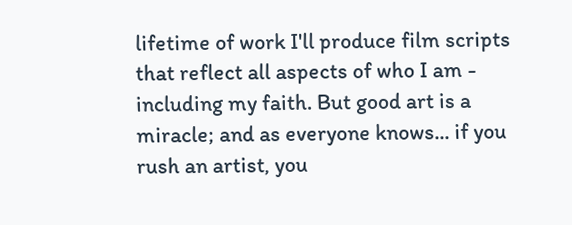lifetime of work I'll produce film scripts that reflect all aspects of who I am - including my faith. But good art is a miracle; and as everyone knows... if you rush an artist, you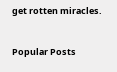get rotten miracles.


Popular Posts